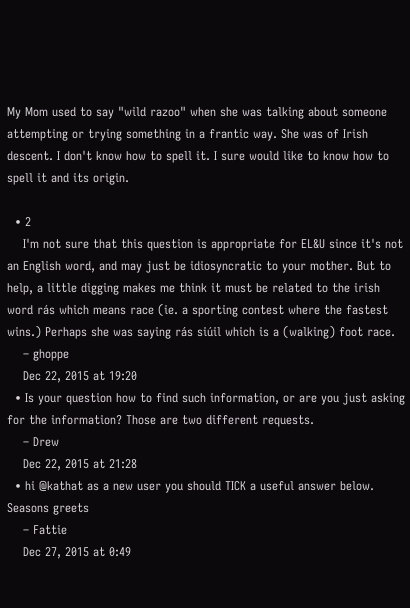My Mom used to say "wild razoo" when she was talking about someone attempting or trying something in a frantic way. She was of Irish descent. I don't know how to spell it. I sure would like to know how to spell it and its origin.

  • 2
    I'm not sure that this question is appropriate for EL&U since it's not an English word, and may just be idiosyncratic to your mother. But to help, a little digging makes me think it must be related to the irish word rás which means race (ie. a sporting contest where the fastest wins.) Perhaps she was saying rás siúil which is a (walking) foot race.
    – ghoppe
    Dec 22, 2015 at 19:20
  • Is your question how to find such information, or are you just asking for the information? Those are two different requests.
    – Drew
    Dec 22, 2015 at 21:28
  • hi @kathat as a new user you should TICK a useful answer below. Seasons greets
    – Fattie
    Dec 27, 2015 at 0:49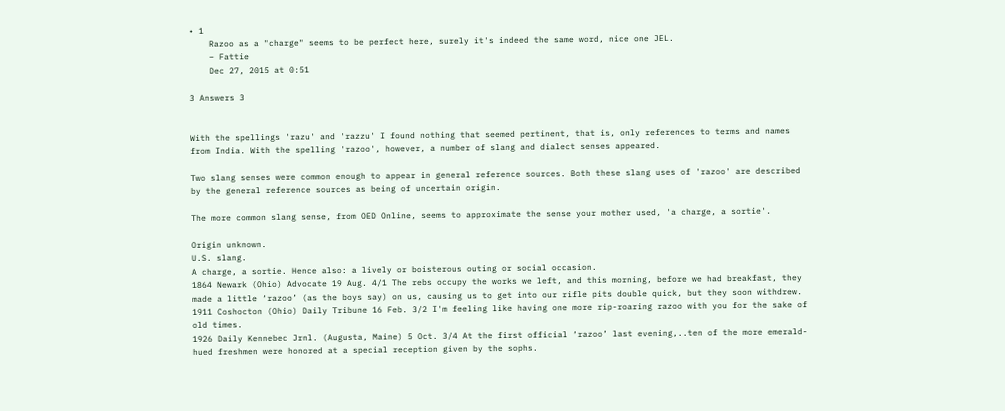• 1
    Razoo as a "charge" seems to be perfect here, surely it's indeed the same word, nice one JEL.
    – Fattie
    Dec 27, 2015 at 0:51

3 Answers 3


With the spellings 'razu' and 'razzu' I found nothing that seemed pertinent, that is, only references to terms and names from India. With the spelling 'razoo', however, a number of slang and dialect senses appeared.

Two slang senses were common enough to appear in general reference sources. Both these slang uses of 'razoo' are described by the general reference sources as being of uncertain origin.

The more common slang sense, from OED Online, seems to approximate the sense your mother used, 'a charge, a sortie'.

Origin unknown.
U.S. slang.
A charge, a sortie. Hence also: a lively or boisterous outing or social occasion.
1864 Newark (Ohio) Advocate 19 Aug. 4/1 The rebs occupy the works we left, and this morning, before we had breakfast, they made a little ‘razoo’ (as the boys say) on us, causing us to get into our rifle pits double quick, but they soon withdrew.
1911 Coshocton (Ohio) Daily Tribune 16 Feb. 3/2 I'm feeling like having one more rip-roaring razoo with you for the sake of old times.
1926 Daily Kennebec Jrnl. (Augusta, Maine) 5 Oct. 3/4 At the first official ‘razoo’ last evening,..ten of the more emerald-hued freshmen were honored at a special reception given by the sophs.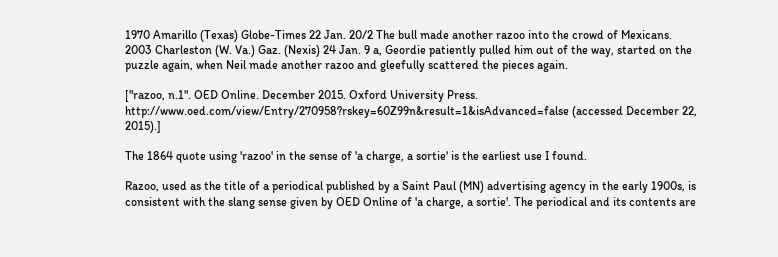1970 Amarillo (Texas) Globe-Times 22 Jan. 20/2 The bull made another razoo into the crowd of Mexicans.
2003 Charleston (W. Va.) Gaz. (Nexis) 24 Jan. 9 a, Geordie patiently pulled him out of the way, started on the puzzle again, when Neil made another razoo and gleefully scattered the pieces again.

["razoo, n.1". OED Online. December 2015. Oxford University Press. http://www.oed.com/view/Entry/270958?rskey=60Z99n&result=1&isAdvanced=false (accessed December 22, 2015).]

The 1864 quote using 'razoo' in the sense of 'a charge, a sortie' is the earliest use I found.

Razoo, used as the title of a periodical published by a Saint Paul (MN) advertising agency in the early 1900s, is consistent with the slang sense given by OED Online of 'a charge, a sortie'. The periodical and its contents are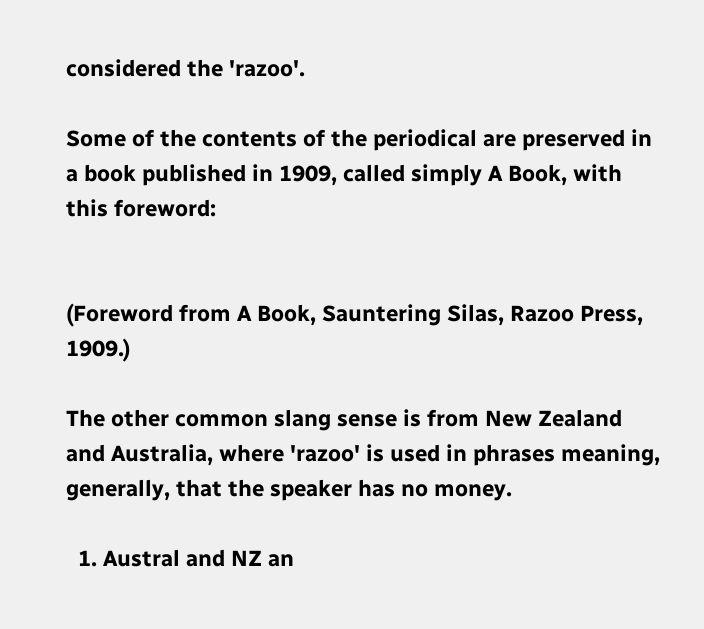considered the 'razoo'.

Some of the contents of the periodical are preserved in a book published in 1909, called simply A Book, with this foreword:


(Foreword from A Book, Sauntering Silas, Razoo Press, 1909.)

The other common slang sense is from New Zealand and Australia, where 'razoo' is used in phrases meaning, generally, that the speaker has no money.

  1. Austral and NZ an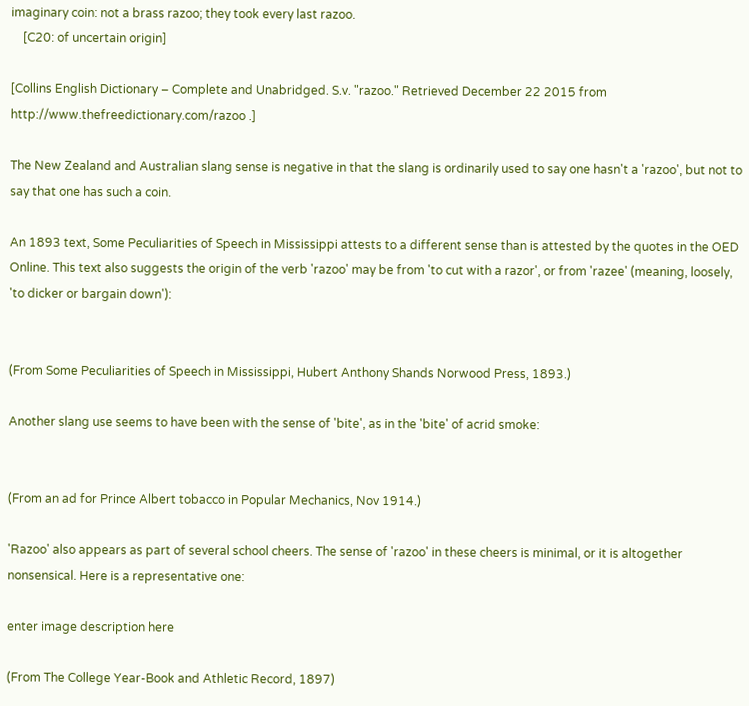imaginary coin: not a brass razoo; they took every last razoo.
    [C20: of uncertain origin]

[Collins English Dictionary – Complete and Unabridged. S.v. "razoo." Retrieved December 22 2015 from http://www.thefreedictionary.com/razoo .]

The New Zealand and Australian slang sense is negative in that the slang is ordinarily used to say one hasn't a 'razoo', but not to say that one has such a coin.

An 1893 text, Some Peculiarities of Speech in Mississippi attests to a different sense than is attested by the quotes in the OED Online. This text also suggests the origin of the verb 'razoo' may be from 'to cut with a razor', or from 'razee' (meaning, loosely, 'to dicker or bargain down'):


(From Some Peculiarities of Speech in Mississippi, Hubert Anthony Shands Norwood Press, 1893.)

Another slang use seems to have been with the sense of 'bite', as in the 'bite' of acrid smoke:


(From an ad for Prince Albert tobacco in Popular Mechanics, Nov 1914.)

'Razoo' also appears as part of several school cheers. The sense of 'razoo' in these cheers is minimal, or it is altogether nonsensical. Here is a representative one:

enter image description here

(From The College Year-Book and Athletic Record, 1897)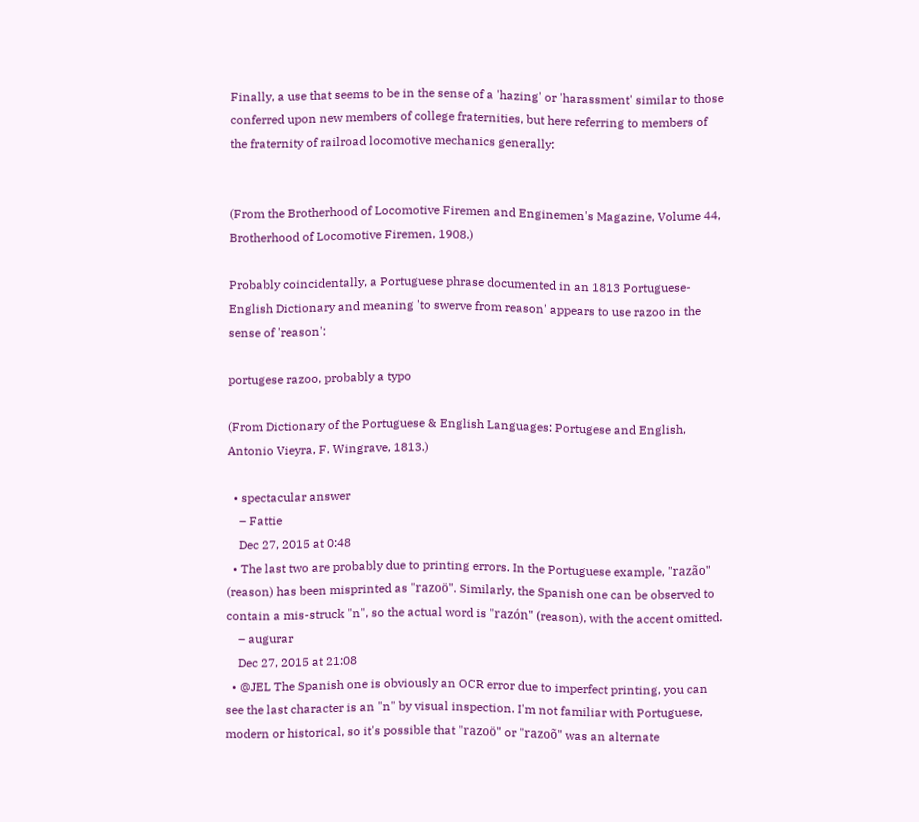Finally, a use that seems to be in the sense of a 'hazing' or 'harassment' similar to those conferred upon new members of college fraternities, but here referring to members of the fraternity of railroad locomotive mechanics generally:


(From the Brotherhood of Locomotive Firemen and Enginemen's Magazine, Volume 44, Brotherhood of Locomotive Firemen, 1908.)

Probably coincidentally, a Portuguese phrase documented in an 1813 Portuguese-English Dictionary and meaning 'to swerve from reason' appears to use razoo in the sense of 'reason':

portugese razoo, probably a typo

(From Dictionary of the Portuguese & English Languages: Portugese and English, Antonio Vieyra, F. Wingrave, 1813.)

  • spectacular answer
    – Fattie
    Dec 27, 2015 at 0:48
  • The last two are probably due to printing errors. In the Portuguese example, "razão" (reason) has been misprinted as "razoö". Similarly, the Spanish one can be observed to contain a mis-struck "n", so the actual word is "razón" (reason), with the accent omitted.
    – augurar
    Dec 27, 2015 at 21:08
  • @JEL The Spanish one is obviously an OCR error due to imperfect printing, you can see the last character is an "n" by visual inspection. I'm not familiar with Portuguese, modern or historical, so it's possible that "razoö" or "razoõ" was an alternate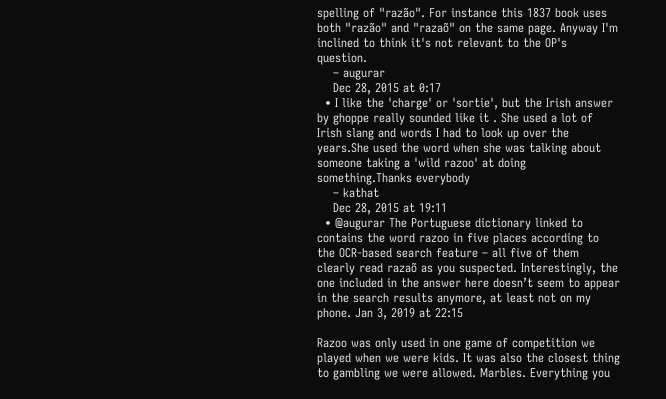spelling of "razão". For instance this 1837 book uses both "razão" and "razaõ" on the same page. Anyway I'm inclined to think it's not relevant to the OP's question.
    – augurar
    Dec 28, 2015 at 0:17
  • I like the 'charge' or 'sortie', but the Irish answer by ghoppe really sounded like it . She used a lot of Irish slang and words I had to look up over the years.She used the word when she was talking about someone taking a 'wild razoo' at doing something.Thanks everybody
    – kathat
    Dec 28, 2015 at 19:11
  • @augurar The Portuguese dictionary linked to contains the word razoo in five places according to the OCR-based search feature – all five of them clearly read razaõ as you suspected. Interestingly, the one included in the answer here doesn’t seem to appear in the search results anymore, at least not on my phone. Jan 3, 2019 at 22:15

Razoo was only used in one game of competition we played when we were kids. It was also the closest thing to gambling we were allowed. Marbles. Everything you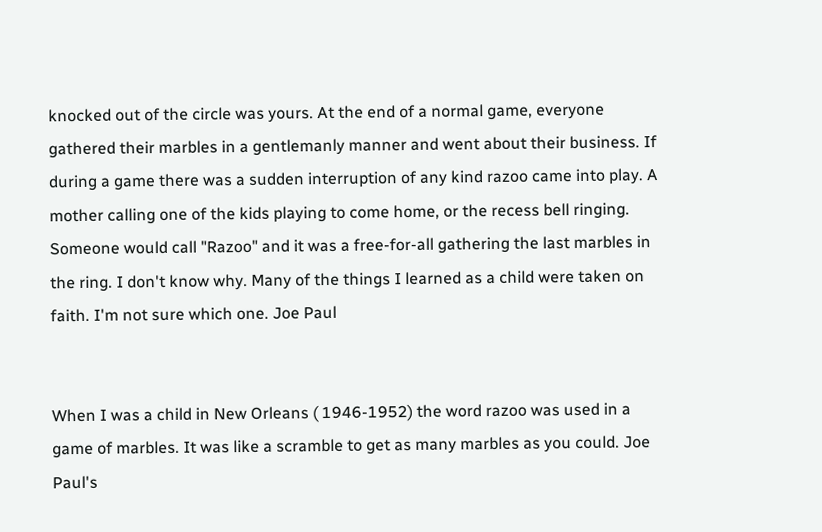knocked out of the circle was yours. At the end of a normal game, everyone gathered their marbles in a gentlemanly manner and went about their business. If during a game there was a sudden interruption of any kind razoo came into play. A mother calling one of the kids playing to come home, or the recess bell ringing. Someone would call "Razoo" and it was a free-for-all gathering the last marbles in the ring. I don't know why. Many of the things I learned as a child were taken on faith. I'm not sure which one. Joe Paul


When I was a child in New Orleans ( 1946-1952) the word razoo was used in a game of marbles. It was like a scramble to get as many marbles as you could. Joe Paul's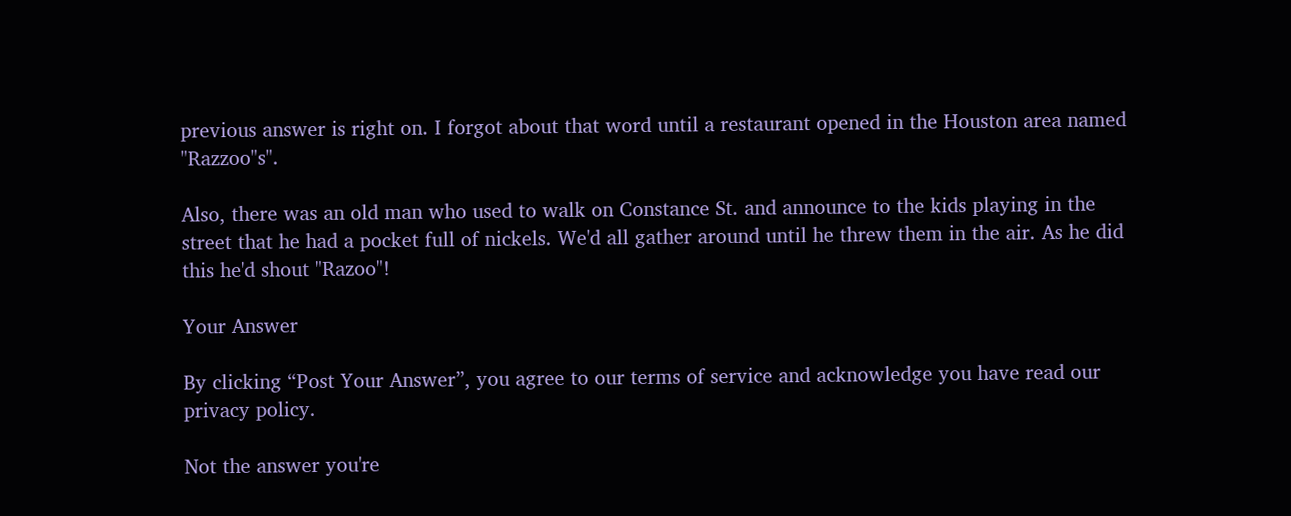previous answer is right on. I forgot about that word until a restaurant opened in the Houston area named "Razzoo"s".

Also, there was an old man who used to walk on Constance St. and announce to the kids playing in the street that he had a pocket full of nickels. We'd all gather around until he threw them in the air. As he did this he'd shout "Razoo"!

Your Answer

By clicking “Post Your Answer”, you agree to our terms of service and acknowledge you have read our privacy policy.

Not the answer you're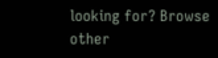looking for? Browse other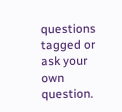questions tagged or ask your own question.